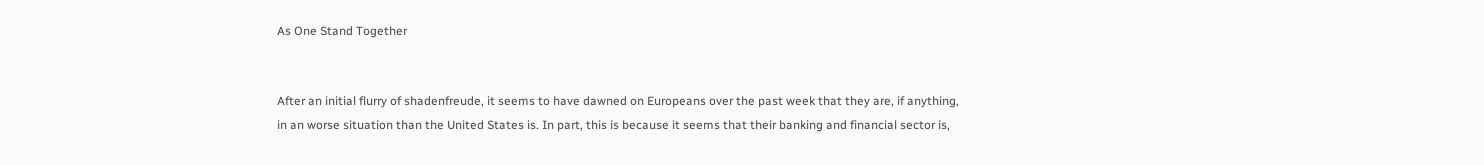As One Stand Together


After an initial flurry of shadenfreude, it seems to have dawned on Europeans over the past week that they are, if anything, in an worse situation than the United States is. In part, this is because it seems that their banking and financial sector is,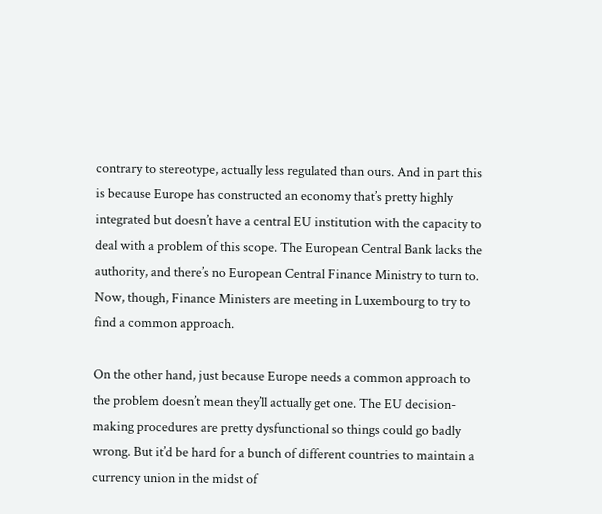contrary to stereotype, actually less regulated than ours. And in part this is because Europe has constructed an economy that’s pretty highly integrated but doesn’t have a central EU institution with the capacity to deal with a problem of this scope. The European Central Bank lacks the authority, and there’s no European Central Finance Ministry to turn to. Now, though, Finance Ministers are meeting in Luxembourg to try to find a common approach.

On the other hand, just because Europe needs a common approach to the problem doesn’t mean they’ll actually get one. The EU decision-making procedures are pretty dysfunctional so things could go badly wrong. But it’d be hard for a bunch of different countries to maintain a currency union in the midst of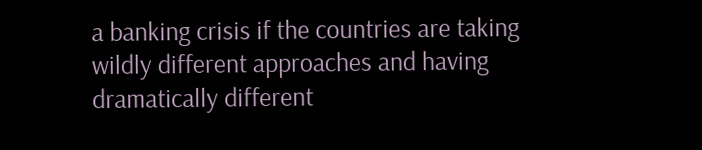a banking crisis if the countries are taking wildly different approaches and having dramatically different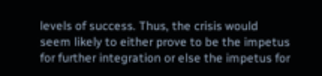levels of success. Thus, the crisis would seem likely to either prove to be the impetus for further integration or else the impetus for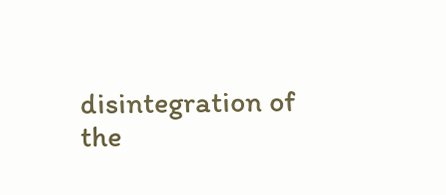disintegration of the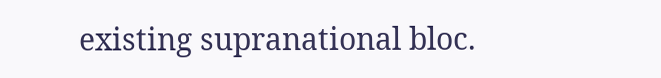existing supranational bloc.